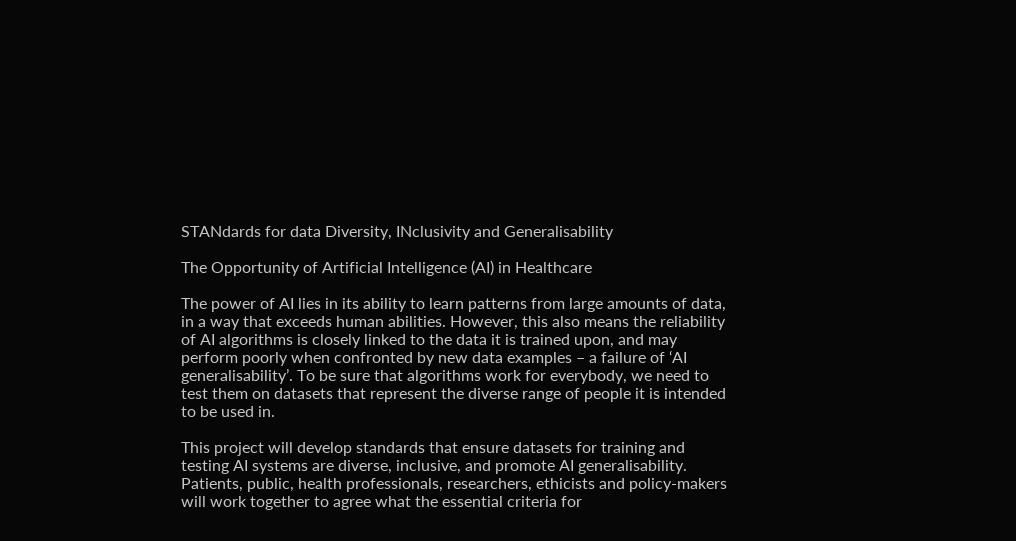STANdards for data Diversity, INclusivity and Generalisability

The Opportunity of Artificial Intelligence (AI) in Healthcare

The power of AI lies in its ability to learn patterns from large amounts of data, in a way that exceeds human abilities. However, this also means the reliability of AI algorithms is closely linked to the data it is trained upon, and may perform poorly when confronted by new data examples – a failure of ‘AI generalisability’. To be sure that algorithms work for everybody, we need to test them on datasets that represent the diverse range of people it is intended to be used in.

This project will develop standards that ensure datasets for training and testing AI systems are diverse, inclusive, and promote AI generalisability. Patients, public, health professionals, researchers, ethicists and policy-makers will work together to agree what the essential criteria for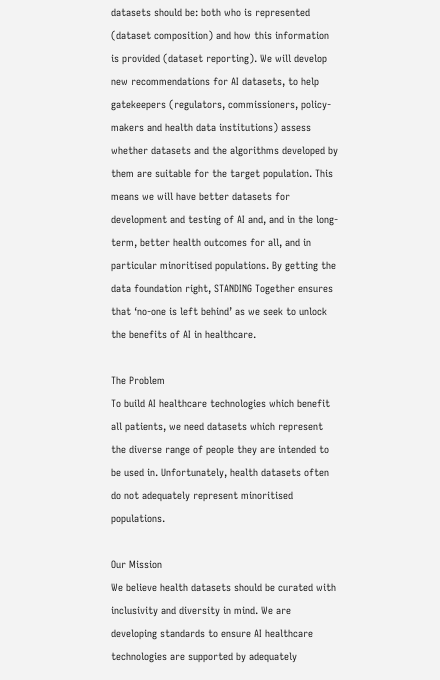datasets should be: both who is represented (dataset composition) and how this information is provided (dataset reporting). We will develop new recommendations for AI datasets, to help gatekeepers (regulators, commissioners, policy-makers and health data institutions) assess whether datasets and the algorithms developed by them are suitable for the target population. This means we will have better datasets for development and testing of AI and, and in the long-term, better health outcomes for all, and in particular minoritised populations. By getting the data foundation right, STANDING Together ensures that ‘no-one is left behind’ as we seek to unlock the benefits of AI in healthcare.

The Problem
To build AI healthcare technologies which benefit all patients, we need datasets which represent the diverse range of people they are intended to be used in. Unfortunately, health datasets often do not adequately represent minoritised populations.

Our Mission
We believe health datasets should be curated with inclusivity and diversity in mind. We are developing standards to ensure AI healthcare technologies are supported by adequately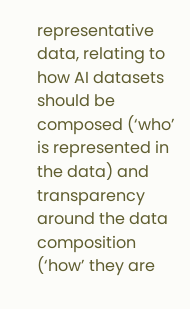representative data, relating to how AI datasets should be composed (‘who’ is represented in the data) and transparency around the data composition (‘how’ they are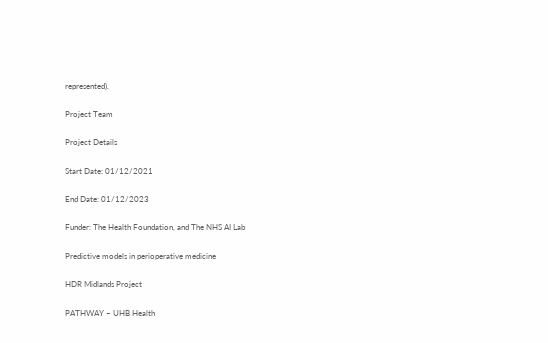represented).

Project Team

Project Details

Start Date: 01/12/2021

End Date: 01/12/2023

Funder: The Health Foundation, and The NHS AI Lab

Predictive models in perioperative medicine

HDR Midlands Project

PATHWAY – UHB Health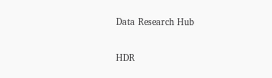Data Research Hub

HDR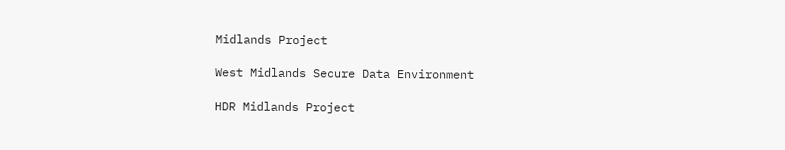Midlands Project

West Midlands Secure Data Environment

HDR Midlands Project